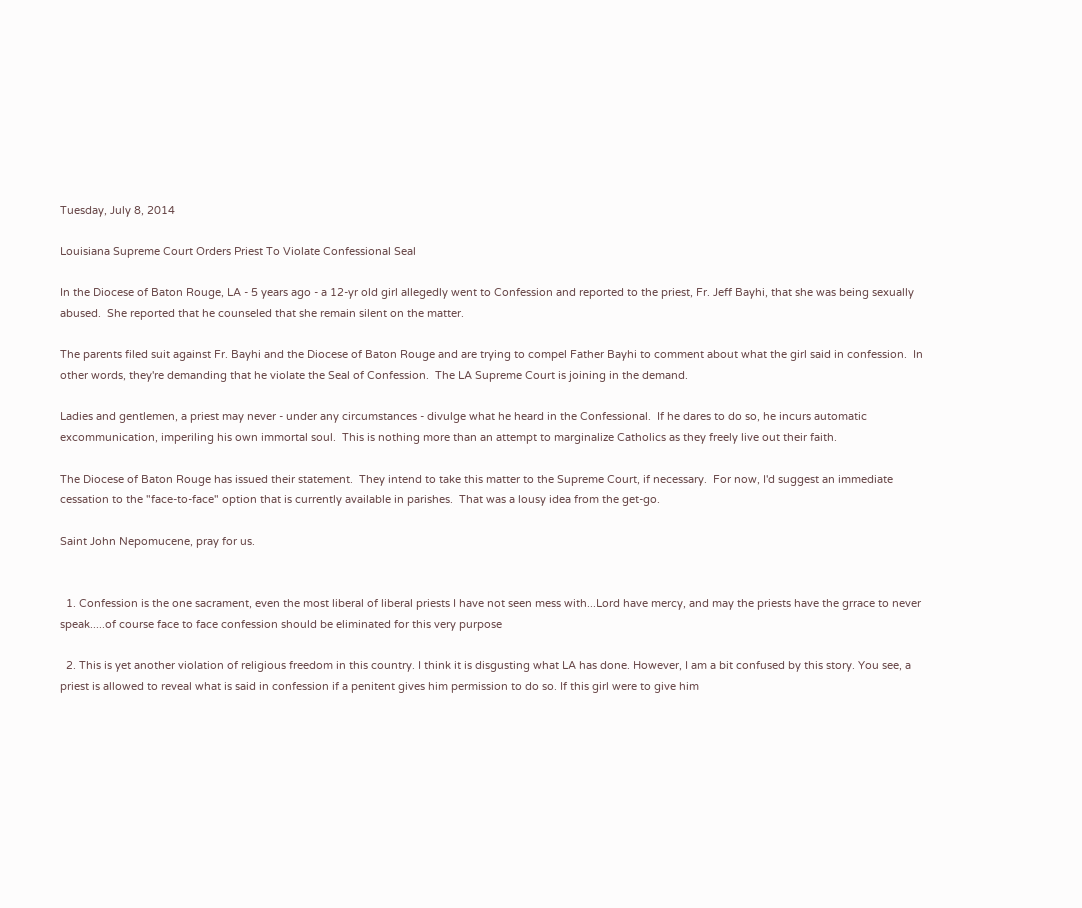Tuesday, July 8, 2014

Louisiana Supreme Court Orders Priest To Violate Confessional Seal

In the Diocese of Baton Rouge, LA - 5 years ago - a 12-yr old girl allegedly went to Confession and reported to the priest, Fr. Jeff Bayhi, that she was being sexually abused.  She reported that he counseled that she remain silent on the matter.

The parents filed suit against Fr. Bayhi and the Diocese of Baton Rouge and are trying to compel Father Bayhi to comment about what the girl said in confession.  In other words, they're demanding that he violate the Seal of Confession.  The LA Supreme Court is joining in the demand.

Ladies and gentlemen, a priest may never - under any circumstances - divulge what he heard in the Confessional.  If he dares to do so, he incurs automatic excommunication, imperiling his own immortal soul.  This is nothing more than an attempt to marginalize Catholics as they freely live out their faith.

The Diocese of Baton Rouge has issued their statement.  They intend to take this matter to the Supreme Court, if necessary.  For now, I'd suggest an immediate cessation to the "face-to-face" option that is currently available in parishes.  That was a lousy idea from the get-go.

Saint John Nepomucene, pray for us.


  1. Confession is the one sacrament, even the most liberal of liberal priests I have not seen mess with...Lord have mercy, and may the priests have the grrace to never speak.....of course face to face confession should be eliminated for this very purpose

  2. This is yet another violation of religious freedom in this country. I think it is disgusting what LA has done. However, I am a bit confused by this story. You see, a priest is allowed to reveal what is said in confession if a penitent gives him permission to do so. If this girl were to give him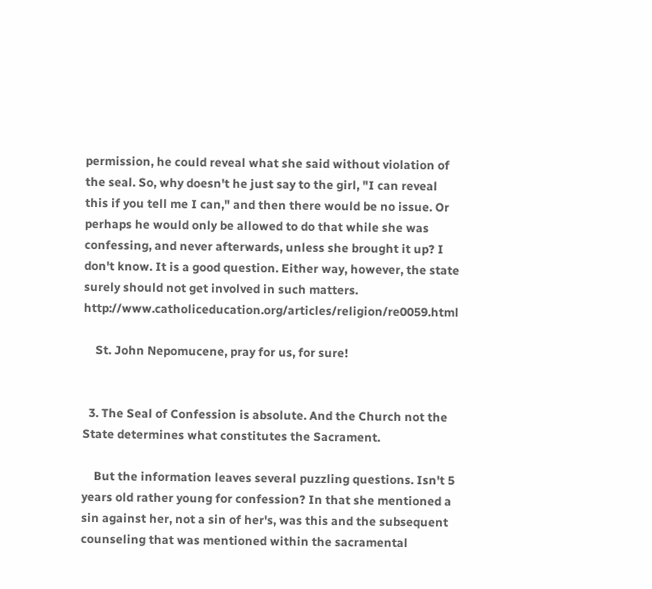permission, he could reveal what she said without violation of the seal. So, why doesn't he just say to the girl, "I can reveal this if you tell me I can," and then there would be no issue. Or perhaps he would only be allowed to do that while she was confessing, and never afterwards, unless she brought it up? I don't know. It is a good question. Either way, however, the state surely should not get involved in such matters. http://www.catholiceducation.org/articles/religion/re0059.html

    St. John Nepomucene, pray for us, for sure!


  3. The Seal of Confession is absolute. And the Church not the State determines what constitutes the Sacrament.

    But the information leaves several puzzling questions. Isn't 5 years old rather young for confession? In that she mentioned a sin against her, not a sin of her's, was this and the subsequent counseling that was mentioned within the sacramental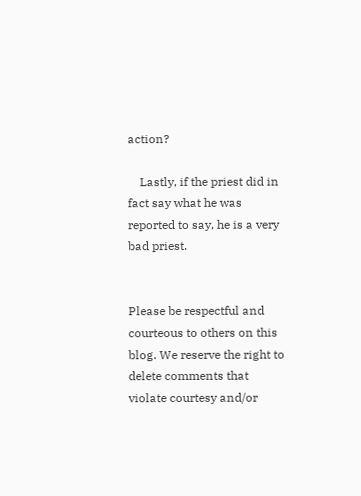action?

    Lastly, if the priest did in fact say what he was reported to say, he is a very bad priest.


Please be respectful and courteous to others on this blog. We reserve the right to delete comments that violate courtesy and/or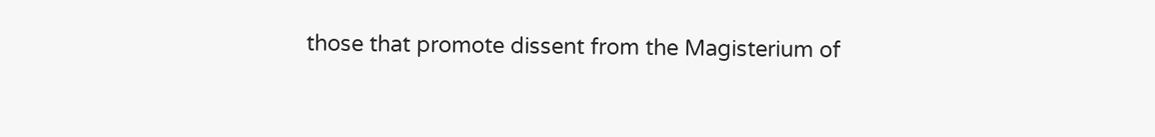those that promote dissent from the Magisterium of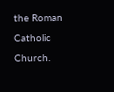the Roman Catholic Church.